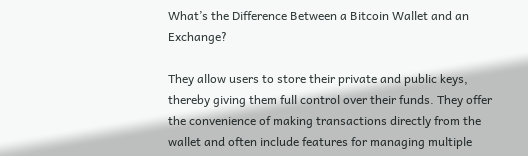What’s the Difference Between a Bitcoin Wallet and an Exchange?

They allow users to store their private and public keys, thereby giving them full control over their funds. They offer the convenience of making transactions directly from the wallet and often include features for managing multiple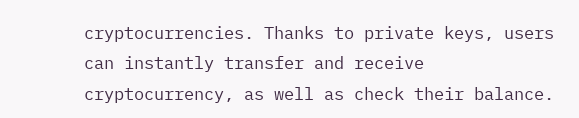cryptocurrencies. Thanks to private keys, users can instantly transfer and receive cryptocurrency, as well as check their balance.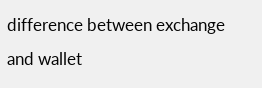difference between exchange and wallet